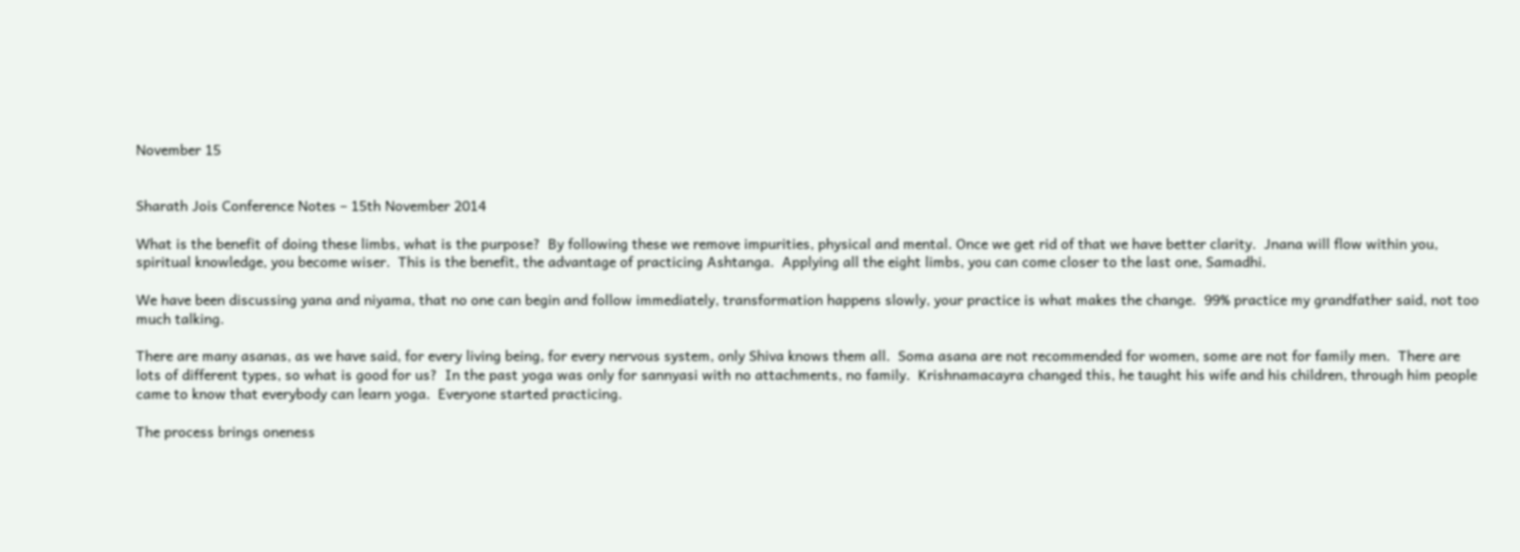November 15


Sharath Jois Conference Notes – 15th November 2014

What is the benefit of doing these limbs, what is the purpose?  By following these we remove impurities, physical and mental. Once we get rid of that we have better clarity.  Jnana will flow within you, spiritual knowledge, you become wiser.  This is the benefit, the advantage of practicing Ashtanga.  Applying all the eight limbs, you can come closer to the last one, Samadhi.

We have been discussing yana and niyama, that no one can begin and follow immediately, transformation happens slowly, your practice is what makes the change.  99% practice my grandfather said, not too much talking.

There are many asanas, as we have said, for every living being, for every nervous system, only Shiva knows them all.  Soma asana are not recommended for women, some are not for family men.  There are lots of different types, so what is good for us?  In the past yoga was only for sannyasi with no attachments, no family.  Krishnamacayra changed this, he taught his wife and his children, through him people came to know that everybody can learn yoga.  Everyone started practicing.

The process brings oneness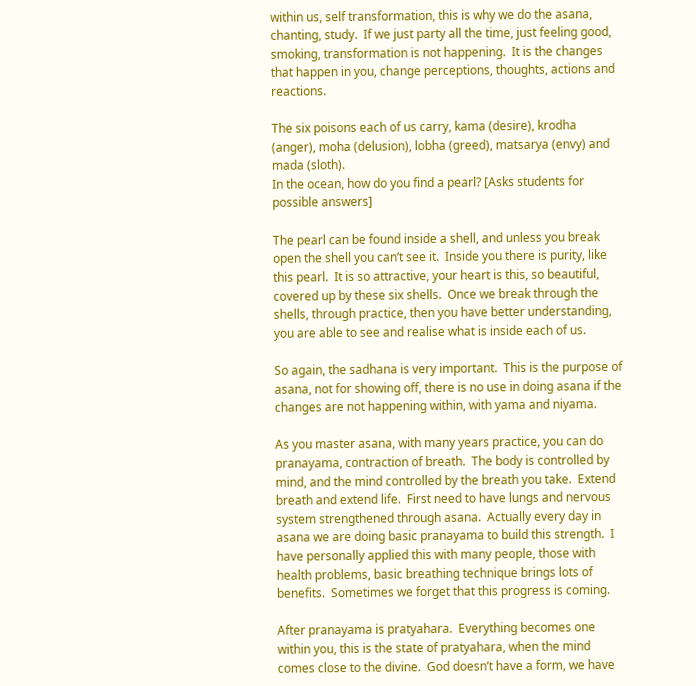within us, self transformation, this is why we do the asana, chanting, study.  If we just party all the time, just feeling good, smoking, transformation is not happening.  It is the changes that happen in you, change perceptions, thoughts, actions and reactions.

The six poisons each of us carry, kama (desire), krodha (anger), moha (delusion), lobha (greed), matsarya (envy) and mada (sloth).
In the ocean, how do you find a pearl? [Asks students for possible answers]

The pearl can be found inside a shell, and unless you break open the shell you can’t see it.  Inside you there is purity, like this pearl.  It is so attractive, your heart is this, so beautiful, covered up by these six shells.  Once we break through the shells, through practice, then you have better understanding, you are able to see and realise what is inside each of us.

So again, the sadhana is very important.  This is the purpose of asana, not for showing off, there is no use in doing asana if the changes are not happening within, with yama and niyama.

As you master asana, with many years practice, you can do pranayama, contraction of breath.  The body is controlled by mind, and the mind controlled by the breath you take.  Extend breath and extend life.  First need to have lungs and nervous system strengthened through asana.  Actually every day in asana we are doing basic pranayama to build this strength.  I have personally applied this with many people, those with health problems, basic breathing technique brings lots of benefits.  Sometimes we forget that this progress is coming.

After pranayama is pratyahara.  Everything becomes one within you, this is the state of pratyahara, when the mind comes close to the divine.  God doesn’t have a form, we have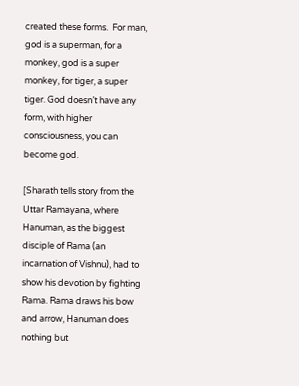created these forms.  For man, god is a superman, for a monkey, god is a super monkey, for tiger, a super tiger. God doesn’t have any form, with higher consciousness, you can become god.

[Sharath tells story from the Uttar Ramayana, where Hanuman, as the biggest disciple of Rama (an incarnation of Vishnu), had to show his devotion by fighting Rama. Rama draws his bow and arrow, Hanuman does nothing but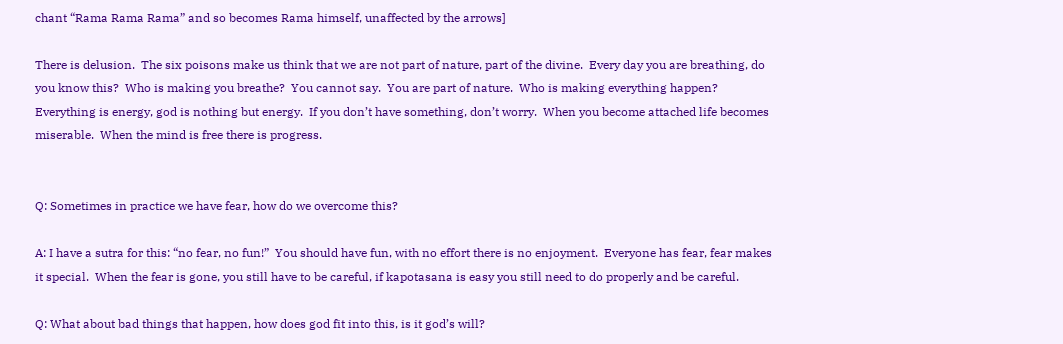chant “Rama Rama Rama” and so becomes Rama himself, unaffected by the arrows]

There is delusion.  The six poisons make us think that we are not part of nature, part of the divine.  Every day you are breathing, do you know this?  Who is making you breathe?  You cannot say.  You are part of nature.  Who is making everything happen?  Everything is energy, god is nothing but energy.  If you don’t have something, don’t worry.  When you become attached life becomes miserable.  When the mind is free there is progress.


Q: Sometimes in practice we have fear, how do we overcome this?

A: I have a sutra for this: “no fear, no fun!”  You should have fun, with no effort there is no enjoyment.  Everyone has fear, fear makes it special.  When the fear is gone, you still have to be careful, if kapotasana is easy you still need to do properly and be careful.

Q: What about bad things that happen, how does god fit into this, is it god’s will?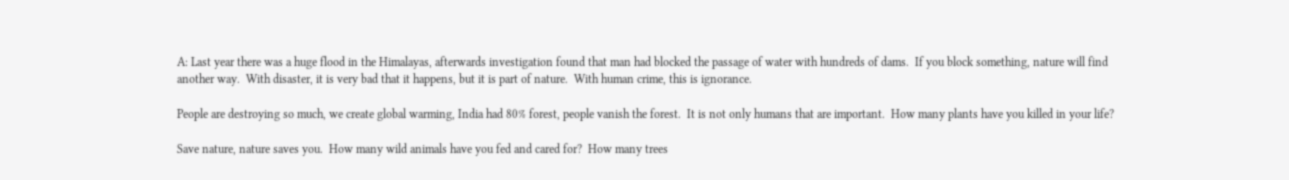A: Last year there was a huge flood in the Himalayas, afterwards investigation found that man had blocked the passage of water with hundreds of dams.  If you block something, nature will find another way.  With disaster, it is very bad that it happens, but it is part of nature.  With human crime, this is ignorance.

People are destroying so much, we create global warming, India had 80% forest, people vanish the forest.  It is not only humans that are important.  How many plants have you killed in your life?

Save nature, nature saves you.  How many wild animals have you fed and cared for?  How many trees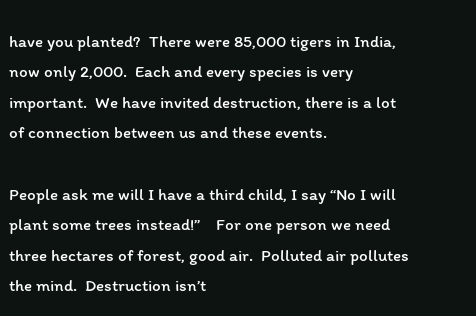have you planted?  There were 85,000 tigers in India, now only 2,000.  Each and every species is very important.  We have invited destruction, there is a lot of connection between us and these events.

People ask me will I have a third child, I say “No I will plant some trees instead!”    For one person we need three hectares of forest, good air.  Polluted air pollutes the mind.  Destruction isn’t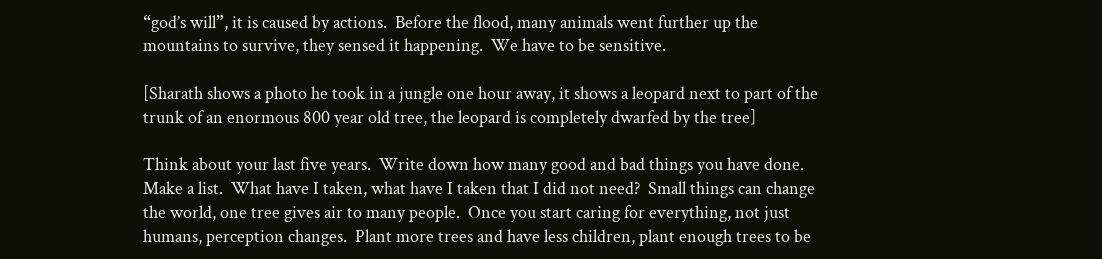“god’s will”, it is caused by actions.  Before the flood, many animals went further up the mountains to survive, they sensed it happening.  We have to be sensitive.

[Sharath shows a photo he took in a jungle one hour away, it shows a leopard next to part of the trunk of an enormous 800 year old tree, the leopard is completely dwarfed by the tree]

Think about your last five years.  Write down how many good and bad things you have done.  Make a list.  What have I taken, what have I taken that I did not need?  Small things can change the world, one tree gives air to many people.  Once you start caring for everything, not just humans, perception changes.  Plant more trees and have less children, plant enough trees to be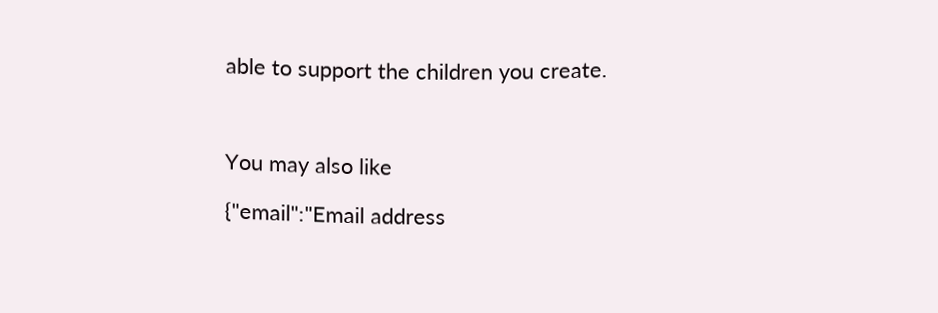able to support the children you create.



You may also like

{"email":"Email address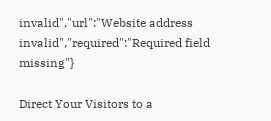invalid","url":"Website address invalid","required":"Required field missing"}

Direct Your Visitors to a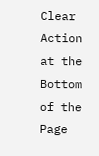Clear Action at the Bottom of the Page